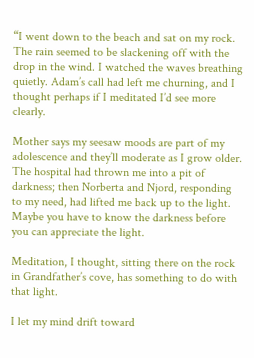“I went down to the beach and sat on my rock. The rain seemed to be slackening off with the drop in the wind. I watched the waves breathing quietly. Adam’s call had left me churning, and I thought perhaps if I meditated I’d see more clearly.

Mother says my seesaw moods are part of my adolescence and they’ll moderate as I grow older. The hospital had thrown me into a pit of darkness; then Norberta and Njord, responding to my need, had lifted me back up to the light. Maybe you have to know the darkness before you can appreciate the light.

Meditation, I thought, sitting there on the rock in Grandfather’s cove, has something to do with that light.

I let my mind drift toward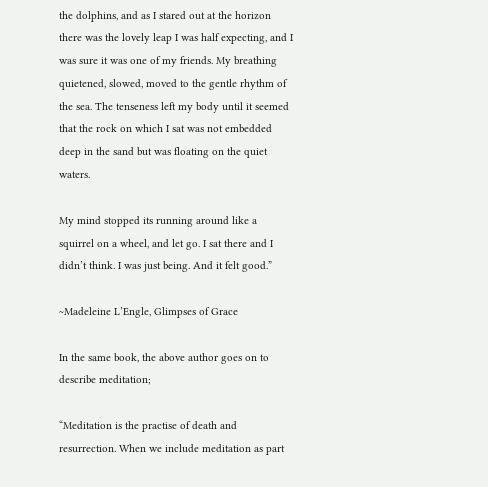the dolphins, and as I stared out at the horizon there was the lovely leap I was half expecting, and I was sure it was one of my friends. My breathing quietened, slowed, moved to the gentle rhythm of the sea. The tenseness left my body until it seemed that the rock on which I sat was not embedded deep in the sand but was floating on the quiet waters.

My mind stopped its running around like a squirrel on a wheel, and let go. I sat there and I didn’t think. I was just being. And it felt good.”

~Madeleine L’Engle, Glimpses of Grace

In the same book, the above author goes on to describe meditation;

“Meditation is the practise of death and resurrection. When we include meditation as part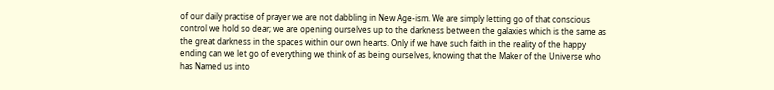of our daily practise of prayer we are not dabbling in New Age-ism. We are simply letting go of that conscious control we hold so dear; we are opening ourselves up to the darkness between the galaxies which is the same as the great darkness in the spaces within our own hearts. Only if we have such faith in the reality of the happy ending can we let go of everything we think of as being ourselves, knowing that the Maker of the Universe who has Named us into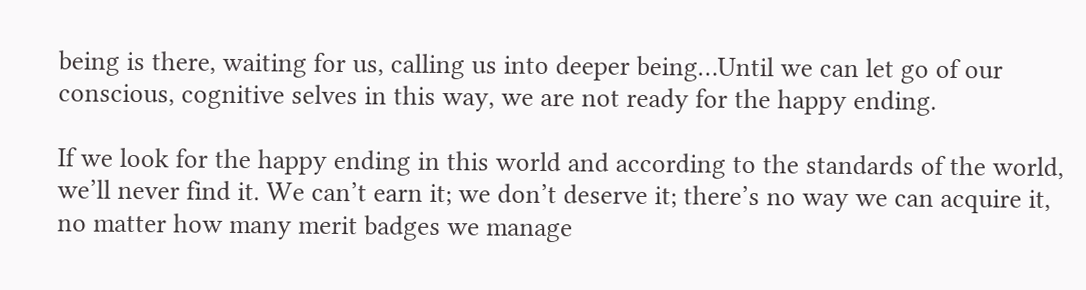being is there, waiting for us, calling us into deeper being…Until we can let go of our conscious, cognitive selves in this way, we are not ready for the happy ending.

If we look for the happy ending in this world and according to the standards of the world, we’ll never find it. We can’t earn it; we don’t deserve it; there’s no way we can acquire it, no matter how many merit badges we manage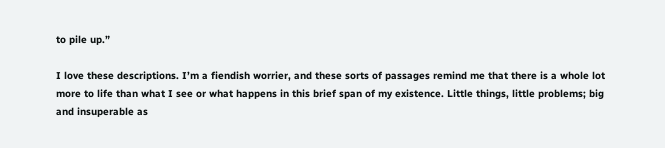to pile up.”

I love these descriptions. I’m a fiendish worrier, and these sorts of passages remind me that there is a whole lot more to life than what I see or what happens in this brief span of my existence. Little things, little problems; big and insuperable as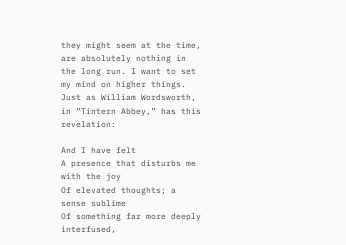they might seem at the time, are absolutely nothing in the long run. I want to set my mind on higher things. Just as William Wordsworth, in “Tintern Abbey,” has this revelation:

And I have felt
A presence that disturbs me with the joy
Of elevated thoughts; a sense sublime
Of something far more deeply interfused,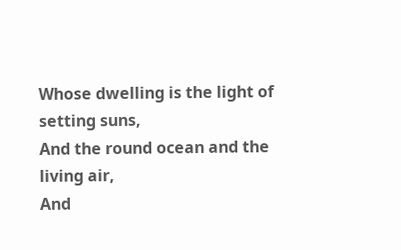Whose dwelling is the light of setting suns,
And the round ocean and the living air,
And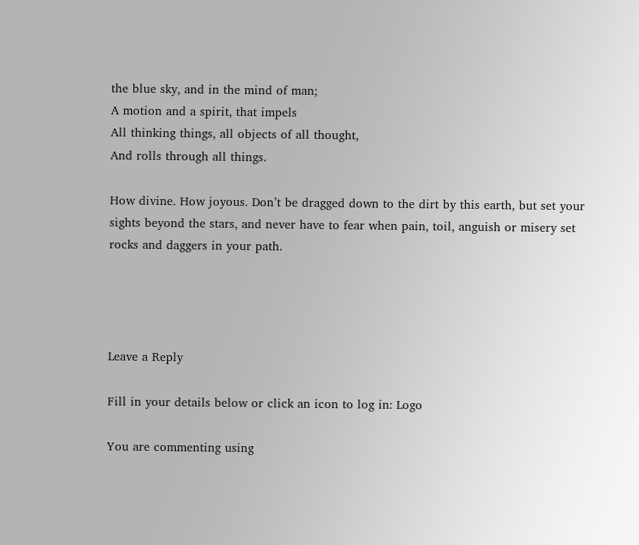the blue sky, and in the mind of man;
A motion and a spirit, that impels
All thinking things, all objects of all thought,
And rolls through all things.

How divine. How joyous. Don’t be dragged down to the dirt by this earth, but set your sights beyond the stars, and never have to fear when pain, toil, anguish or misery set rocks and daggers in your path.




Leave a Reply

Fill in your details below or click an icon to log in: Logo

You are commenting using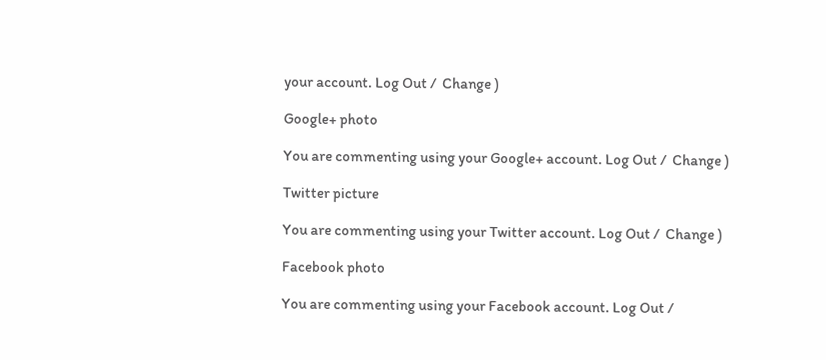your account. Log Out /  Change )

Google+ photo

You are commenting using your Google+ account. Log Out /  Change )

Twitter picture

You are commenting using your Twitter account. Log Out /  Change )

Facebook photo

You are commenting using your Facebook account. Log Out /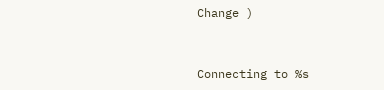Change )


Connecting to %s